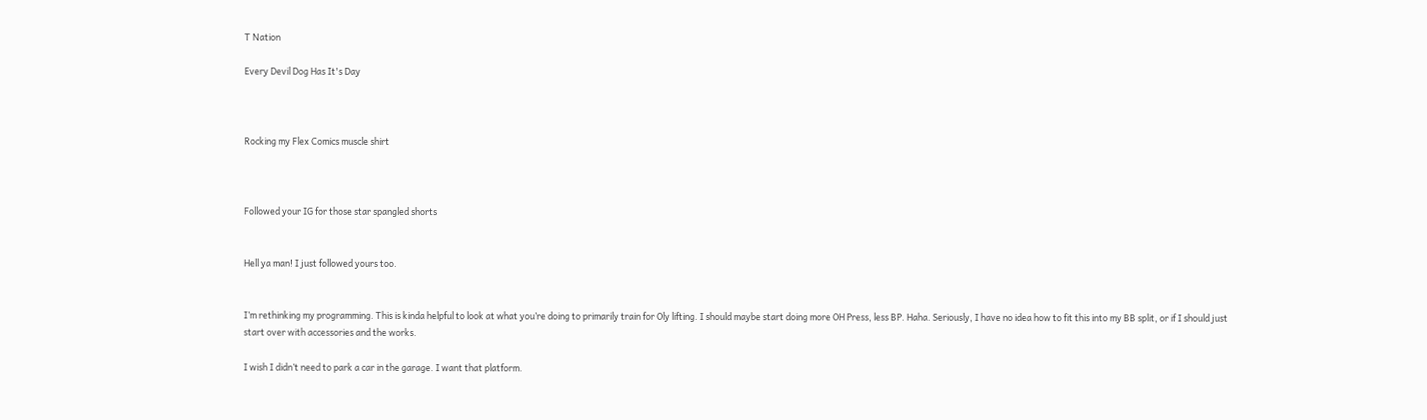T Nation

Every Devil Dog Has It's Day



Rocking my Flex Comics muscle shirt



Followed your IG for those star spangled shorts


Hell ya man! I just followed yours too.


I’m rethinking my programming. This is kinda helpful to look at what you’re doing to primarily train for Oly lifting. I should maybe start doing more OH Press, less BP. Haha. Seriously, I have no idea how to fit this into my BB split, or if I should just start over with accessories and the works.

I wish I didn’t need to park a car in the garage. I want that platform.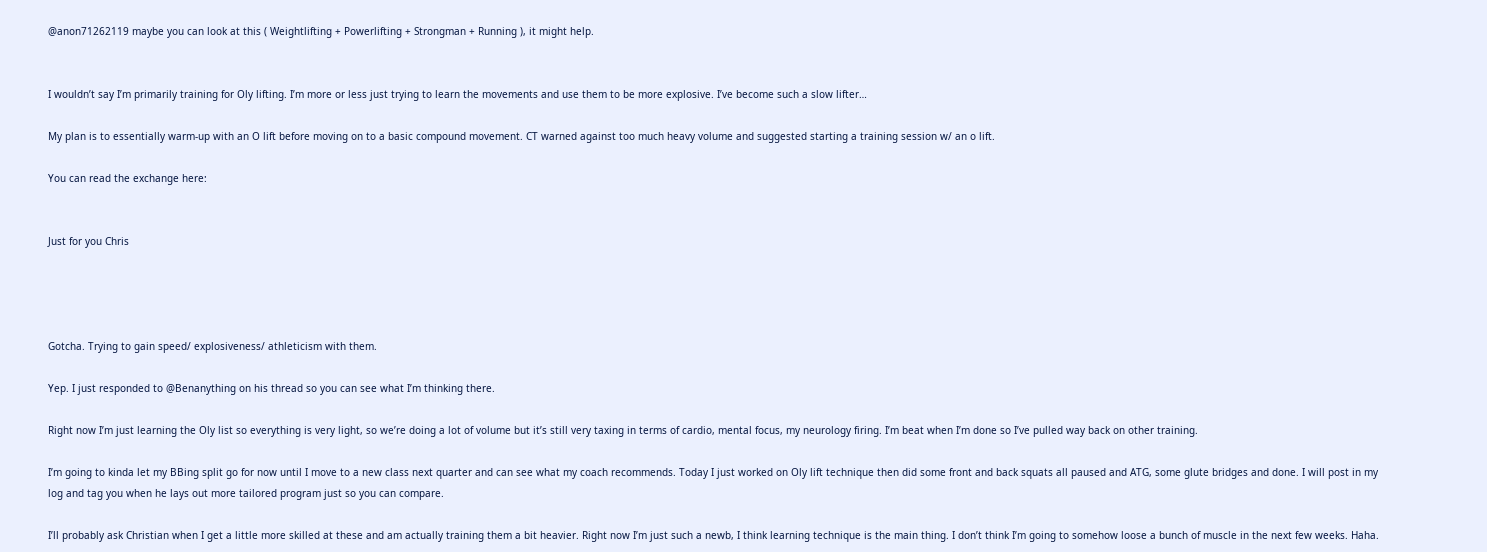@anon71262119 maybe you can look at this ( Weightlifting + Powerlifting + Strongman + Running ), it might help.


I wouldn’t say I’m primarily training for Oly lifting. I’m more or less just trying to learn the movements and use them to be more explosive. I’ve become such a slow lifter…

My plan is to essentially warm-up with an O lift before moving on to a basic compound movement. CT warned against too much heavy volume and suggested starting a training session w/ an o lift.

You can read the exchange here:


Just for you Chris




Gotcha. Trying to gain speed/ explosiveness/ athleticism with them.

Yep. I just responded to @Benanything on his thread so you can see what I’m thinking there.

Right now I’m just learning the Oly list so everything is very light, so we’re doing a lot of volume but it’s still very taxing in terms of cardio, mental focus, my neurology firing. I’m beat when I’m done so I’ve pulled way back on other training.

I’m going to kinda let my BBing split go for now until I move to a new class next quarter and can see what my coach recommends. Today I just worked on Oly lift technique then did some front and back squats all paused and ATG, some glute bridges and done. I will post in my log and tag you when he lays out more tailored program just so you can compare.

I’ll probably ask Christian when I get a little more skilled at these and am actually training them a bit heavier. Right now I’m just such a newb, I think learning technique is the main thing. I don’t think I’m going to somehow loose a bunch of muscle in the next few weeks. Haha.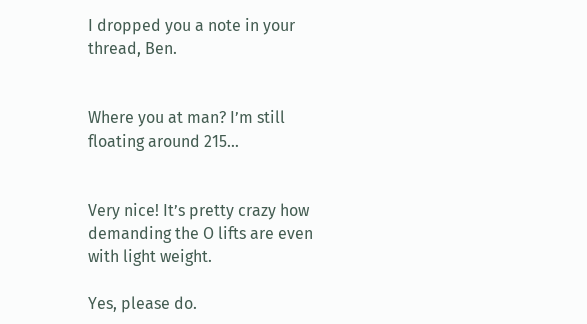I dropped you a note in your thread, Ben.


Where you at man? I’m still floating around 215…


Very nice! It’s pretty crazy how demanding the O lifts are even with light weight.

Yes, please do.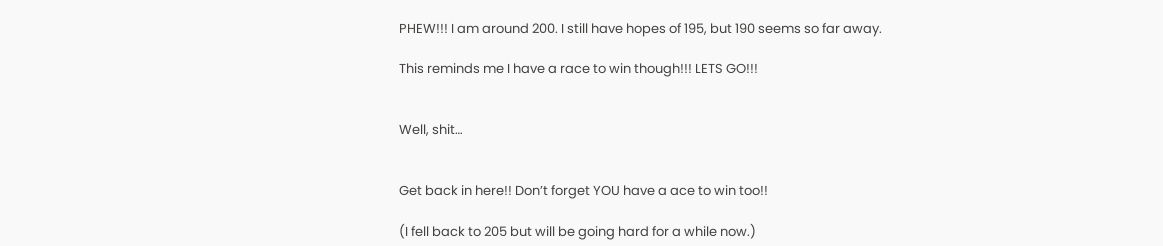PHEW!!! I am around 200. I still have hopes of 195, but 190 seems so far away.

This reminds me I have a race to win though!!! LETS GO!!!


Well, shit…


Get back in here!! Don’t forget YOU have a ace to win too!!

(I fell back to 205 but will be going hard for a while now.)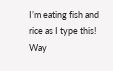I’m eating fish and rice as I type this! Way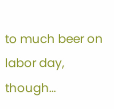to much beer on labor day, though…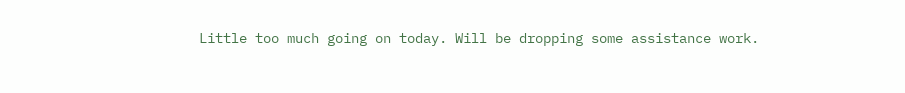Little too much going on today. Will be dropping some assistance work.